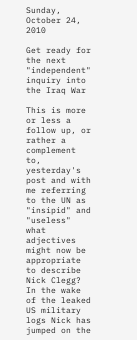Sunday, October 24, 2010

Get ready for the next "independent" inquiry into the Iraq War

This is more or less a follow up, or rather a complement to, yesterday's post and with me referring to the UN as "insipid" and "useless" what adjectives might now be appropriate to describe Nick Clegg? In the wake of the leaked US military logs Nick has jumped on the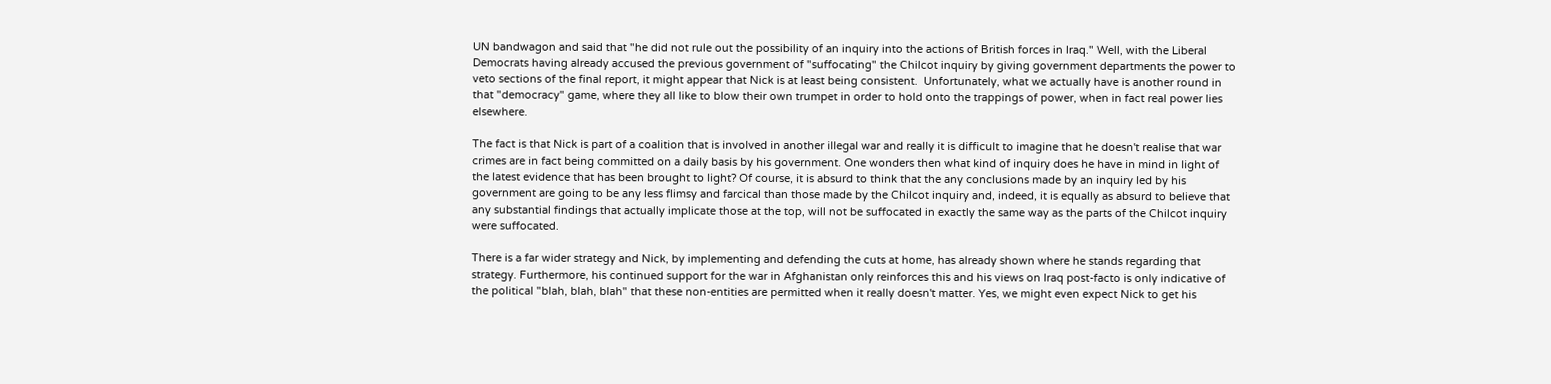UN bandwagon and said that "he did not rule out the possibility of an inquiry into the actions of British forces in Iraq." Well, with the Liberal Democrats having already accused the previous government of "suffocating" the Chilcot inquiry by giving government departments the power to veto sections of the final report, it might appear that Nick is at least being consistent.  Unfortunately, what we actually have is another round in that "democracy" game, where they all like to blow their own trumpet in order to hold onto the trappings of power, when in fact real power lies elsewhere.

The fact is that Nick is part of a coalition that is involved in another illegal war and really it is difficult to imagine that he doesn't realise that war crimes are in fact being committed on a daily basis by his government. One wonders then what kind of inquiry does he have in mind in light of the latest evidence that has been brought to light? Of course, it is absurd to think that the any conclusions made by an inquiry led by his government are going to be any less flimsy and farcical than those made by the Chilcot inquiry and, indeed, it is equally as absurd to believe that any substantial findings that actually implicate those at the top, will not be suffocated in exactly the same way as the parts of the Chilcot inquiry were suffocated.

There is a far wider strategy and Nick, by implementing and defending the cuts at home, has already shown where he stands regarding that strategy. Furthermore, his continued support for the war in Afghanistan only reinforces this and his views on Iraq post-facto is only indicative of the political "blah, blah, blah" that these non-entities are permitted when it really doesn't matter. Yes, we might even expect Nick to get his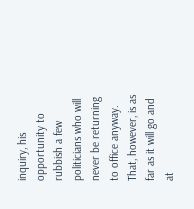inquiry, his opportunity to rubbish a few politicians who will never be returning to office anyway. That, however, is as far as it will go and at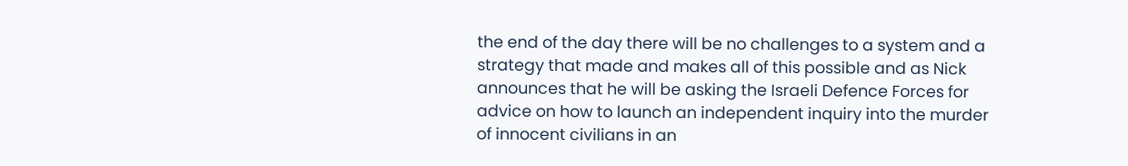the end of the day there will be no challenges to a system and a strategy that made and makes all of this possible and as Nick announces that he will be asking the Israeli Defence Forces for advice on how to launch an independent inquiry into the murder of innocent civilians in an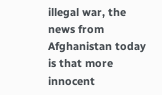illegal war, the news from Afghanistan today is that more innocent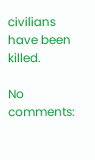civilians have been killed.

No comments: